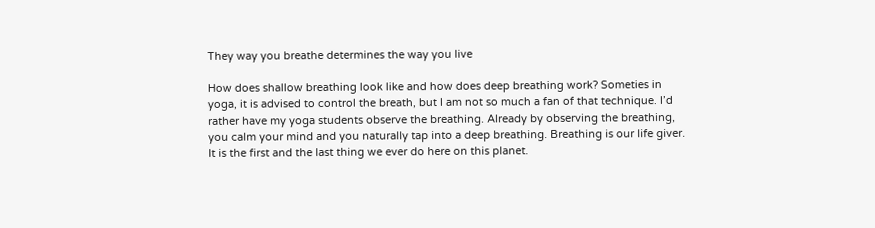They way you breathe determines the way you live

How does shallow breathing look like and how does deep breathing work? Someties in yoga, it is advised to control the breath, but I am not so much a fan of that technique. I’d rather have my yoga students observe the breathing. Already by observing the breathing, you calm your mind and you naturally tap into a deep breathing. Breathing is our life giver. It is the first and the last thing we ever do here on this planet.